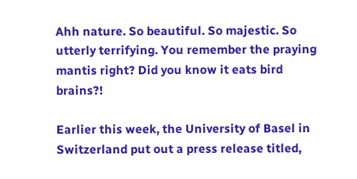Ahh nature. So beautiful. So majestic. So utterly terrifying. You remember the praying mantis right? Did you know it eats bird brains?!

Earlier this week, the University of Basel in Switzerland put out a press release titled,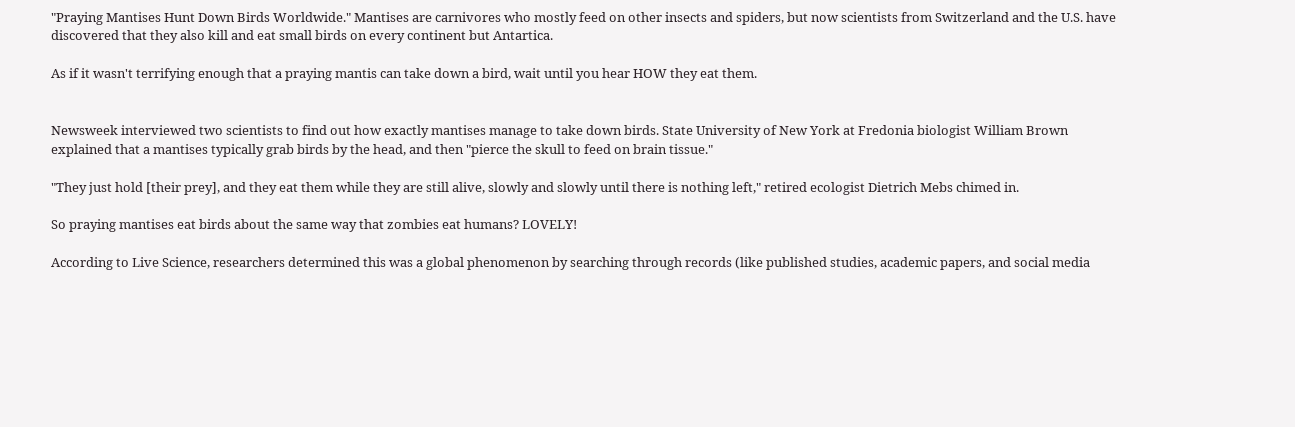"Praying Mantises Hunt Down Birds Worldwide." Mantises are carnivores who mostly feed on other insects and spiders, but now scientists from Switzerland and the U.S. have discovered that they also kill and eat small birds on every continent but Antartica.

As if it wasn't terrifying enough that a praying mantis can take down a bird, wait until you hear HOW they eat them.


Newsweek interviewed two scientists to find out how exactly mantises manage to take down birds. State University of New York at Fredonia biologist William Brown explained that a mantises typically grab birds by the head, and then "pierce the skull to feed on brain tissue."

"They just hold [their prey], and they eat them while they are still alive, slowly and slowly until there is nothing left," retired ecologist Dietrich Mebs chimed in.

So praying mantises eat birds about the same way that zombies eat humans? LOVELY!

According to Live Science, researchers determined this was a global phenomenon by searching through records (like published studies, academic papers, and social media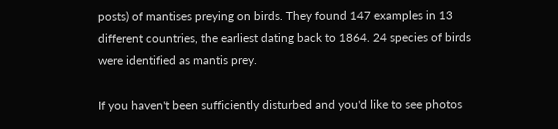posts) of mantises preying on birds. They found 147 examples in 13 different countries, the earliest dating back to 1864. 24 species of birds were identified as mantis prey.

If you haven't been sufficiently disturbed and you'd like to see photos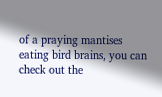of a praying mantises eating bird brains, you can check out the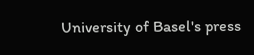University of Basel's press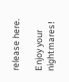release here.

Enjoy your nightmares!